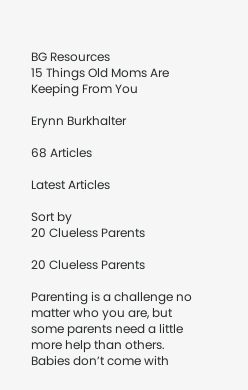BG Resources
15 Things Old Moms Are Keeping From You

Erynn Burkhalter

68 Articles

Latest Articles

Sort by
20 Clueless Parents

20 Clueless Parents

Parenting is a challenge no matter who you are, but some parents need a little more help than others. Babies don’t come with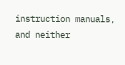instruction manuals, and neither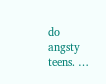do angsty teens. …